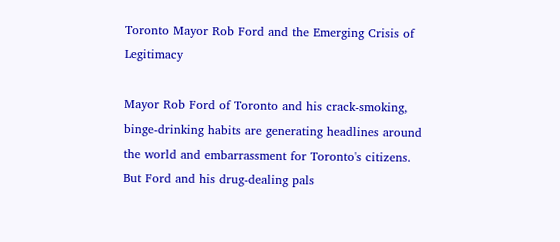Toronto Mayor Rob Ford and the Emerging Crisis of Legitimacy

Mayor Rob Ford of Toronto and his crack-smoking, binge-drinking habits are generating headlines around the world and embarrassment for Toronto's citizens. But Ford and his drug-dealing pals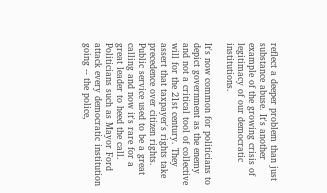reflect a deeper problem than just substance abuse. It's another example of the growing crisis of legitimacy of our democratic institutions.

It's now common for politicians to depict government as the enemy and not a critical tool of collective will for the 21st century. They assert that taxpayer's rights take precedence over citizen rights. Public service used to be a great calling and now it's rare for a great leader to heed the call. Politicians such as Mayor Ford attack every democratic institution going -- the police,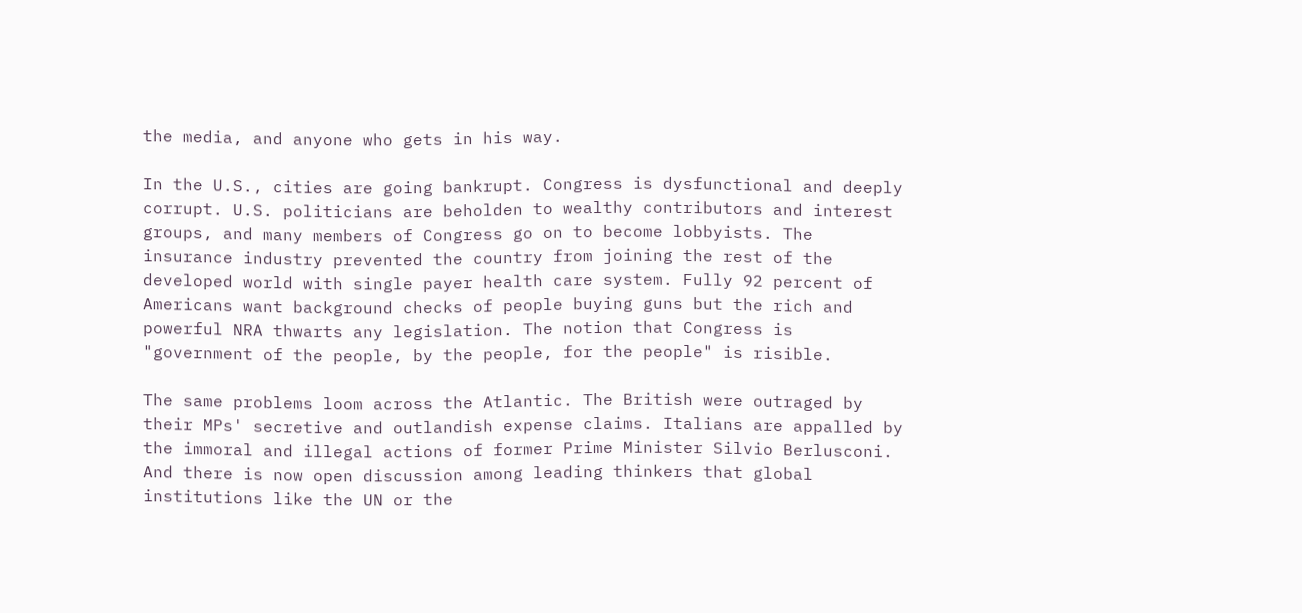the media, and anyone who gets in his way.

In the U.S., cities are going bankrupt. Congress is dysfunctional and deeply corrupt. U.S. politicians are beholden to wealthy contributors and interest groups, and many members of Congress go on to become lobbyists. The insurance industry prevented the country from joining the rest of the developed world with single payer health care system. Fully 92 percent of Americans want background checks of people buying guns but the rich and powerful NRA thwarts any legislation. The notion that Congress is "government of the people, by the people, for the people" is risible.

The same problems loom across the Atlantic. The British were outraged by their MPs' secretive and outlandish expense claims. Italians are appalled by the immoral and illegal actions of former Prime Minister Silvio Berlusconi. And there is now open discussion among leading thinkers that global institutions like the UN or the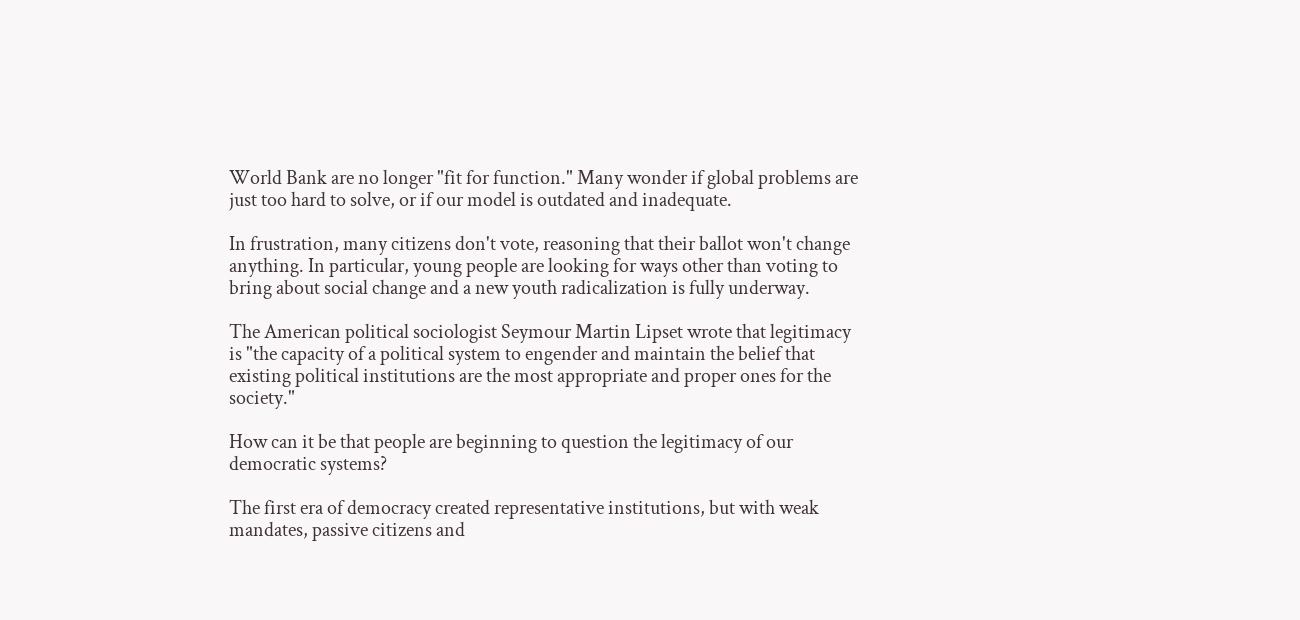World Bank are no longer "fit for function." Many wonder if global problems are just too hard to solve, or if our model is outdated and inadequate.

In frustration, many citizens don't vote, reasoning that their ballot won't change anything. In particular, young people are looking for ways other than voting to bring about social change and a new youth radicalization is fully underway.

The American political sociologist Seymour Martin Lipset wrote that legitimacy is "the capacity of a political system to engender and maintain the belief that existing political institutions are the most appropriate and proper ones for the society."

How can it be that people are beginning to question the legitimacy of our democratic systems?

The first era of democracy created representative institutions, but with weak mandates, passive citizens and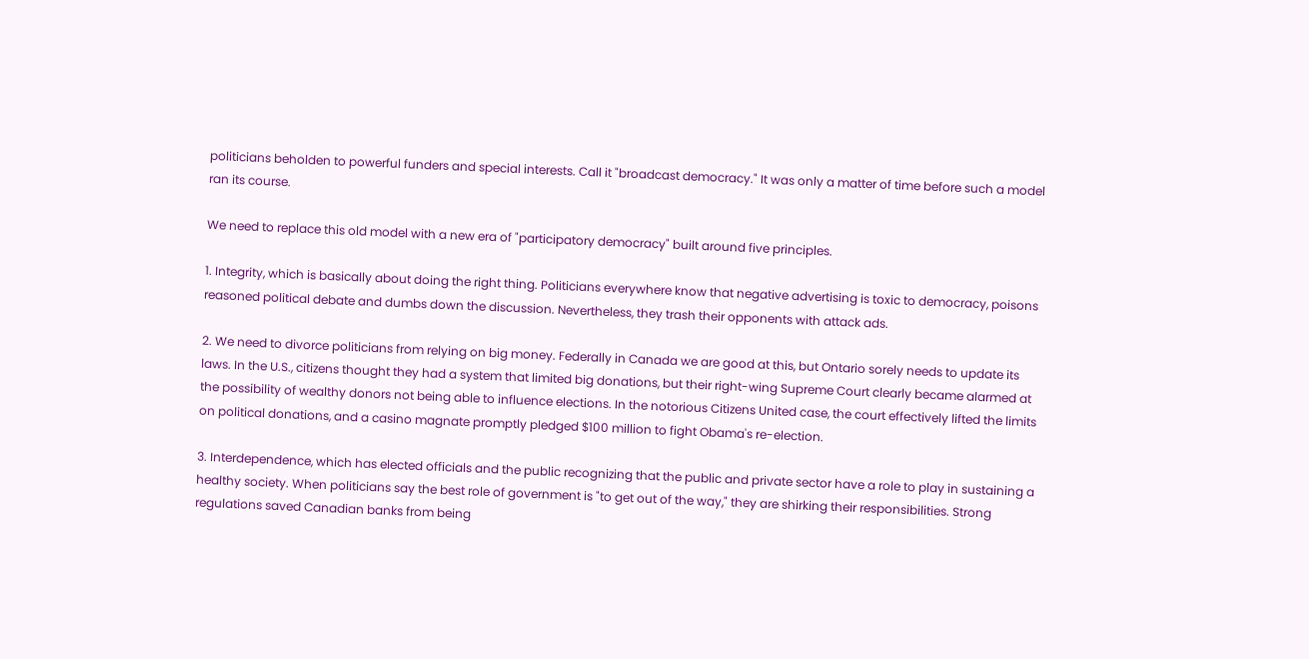politicians beholden to powerful funders and special interests. Call it "broadcast democracy." It was only a matter of time before such a model ran its course.

We need to replace this old model with a new era of "participatory democracy" built around five principles.

1. Integrity, which is basically about doing the right thing. Politicians everywhere know that negative advertising is toxic to democracy, poisons reasoned political debate and dumbs down the discussion. Nevertheless, they trash their opponents with attack ads.

2. We need to divorce politicians from relying on big money. Federally in Canada we are good at this, but Ontario sorely needs to update its laws. In the U.S., citizens thought they had a system that limited big donations, but their right-wing Supreme Court clearly became alarmed at the possibility of wealthy donors not being able to influence elections. In the notorious Citizens United case, the court effectively lifted the limits on political donations, and a casino magnate promptly pledged $100 million to fight Obama's re-election.

3. Interdependence, which has elected officials and the public recognizing that the public and private sector have a role to play in sustaining a healthy society. When politicians say the best role of government is "to get out of the way," they are shirking their responsibilities. Strong regulations saved Canadian banks from being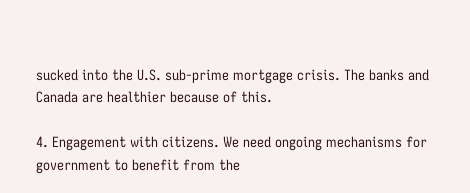sucked into the U.S. sub-prime mortgage crisis. The banks and Canada are healthier because of this.

4. Engagement with citizens. We need ongoing mechanisms for government to benefit from the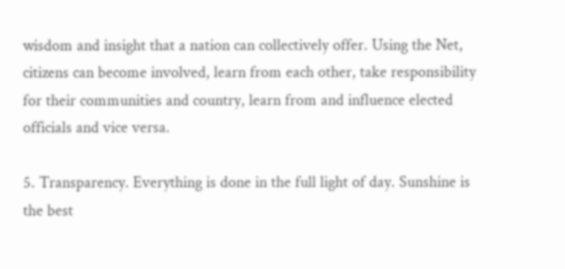wisdom and insight that a nation can collectively offer. Using the Net, citizens can become involved, learn from each other, take responsibility for their communities and country, learn from and influence elected officials and vice versa.

5. Transparency. Everything is done in the full light of day. Sunshine is the best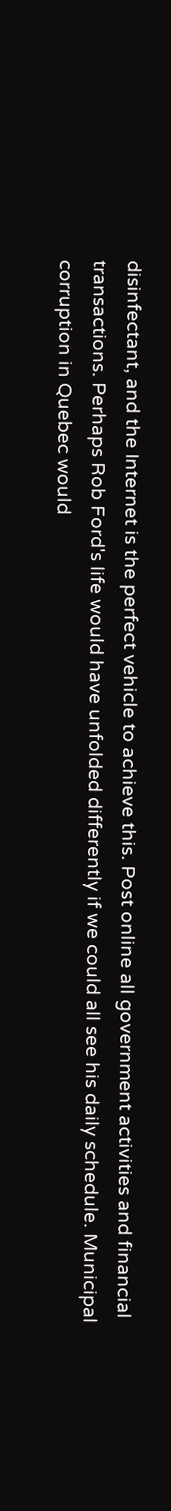disinfectant, and the Internet is the perfect vehicle to achieve this. Post online all government activities and financial transactions. Perhaps Rob Ford's life would have unfolded differently if we could all see his daily schedule. Municipal corruption in Quebec would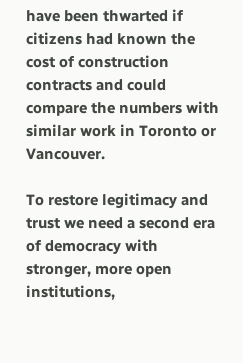have been thwarted if citizens had known the cost of construction contracts and could compare the numbers with similar work in Toronto or Vancouver.

To restore legitimacy and trust we need a second era of democracy with stronger, more open institutions,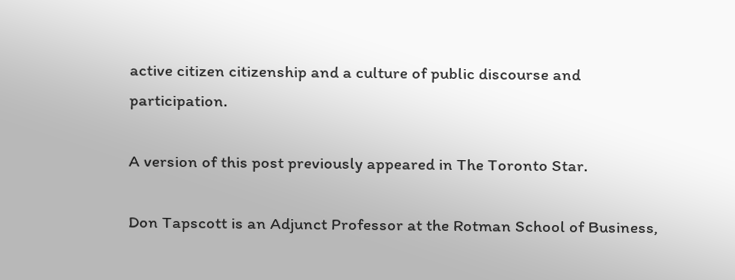active citizen citizenship and a culture of public discourse and participation.

A version of this post previously appeared in The Toronto Star.

Don Tapscott is an Adjunct Professor at the Rotman School of Business,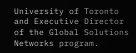University of Toronto and Executive Director of the Global Solutions Networks program.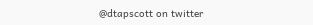@dtapscott on twitter